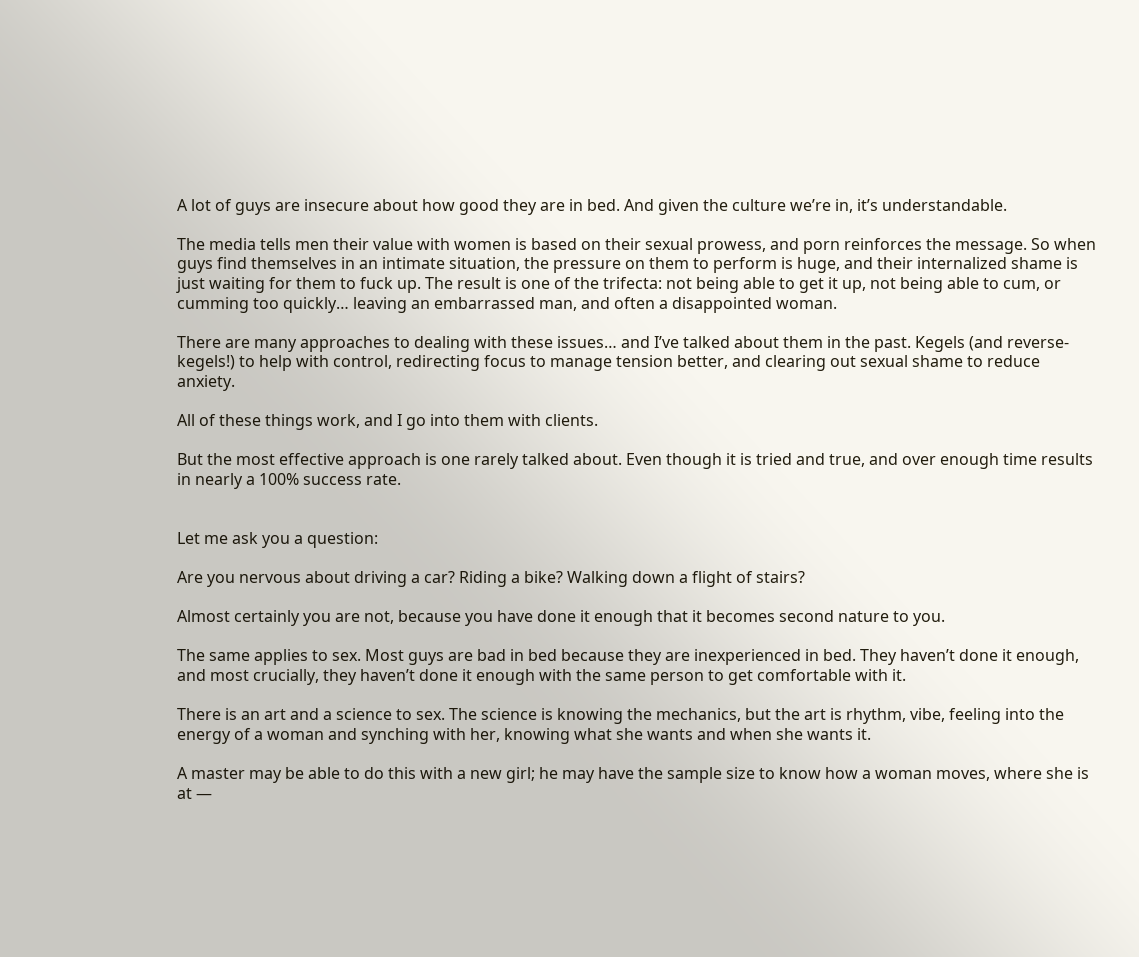A lot of guys are insecure about how good they are in bed. And given the culture we’re in, it’s understandable.

The media tells men their value with women is based on their sexual prowess, and porn reinforces the message. So when guys find themselves in an intimate situation, the pressure on them to perform is huge, and their internalized shame is just waiting for them to fuck up. The result is one of the trifecta: not being able to get it up, not being able to cum, or cumming too quickly… leaving an embarrassed man, and often a disappointed woman.

There are many approaches to dealing with these issues… and I’ve talked about them in the past. Kegels (and reverse-kegels!) to help with control, redirecting focus to manage tension better, and clearing out sexual shame to reduce anxiety.

All of these things work, and I go into them with clients.

But the most effective approach is one rarely talked about. Even though it is tried and true, and over enough time results in nearly a 100% success rate.


Let me ask you a question:

Are you nervous about driving a car? Riding a bike? Walking down a flight of stairs?

Almost certainly you are not, because you have done it enough that it becomes second nature to you.

The same applies to sex. Most guys are bad in bed because they are inexperienced in bed. They haven’t done it enough, and most crucially, they haven’t done it enough with the same person to get comfortable with it.

There is an art and a science to sex. The science is knowing the mechanics, but the art is rhythm, vibe, feeling into the energy of a woman and synching with her, knowing what she wants and when she wants it.

A master may be able to do this with a new girl; he may have the sample size to know how a woman moves, where she is at —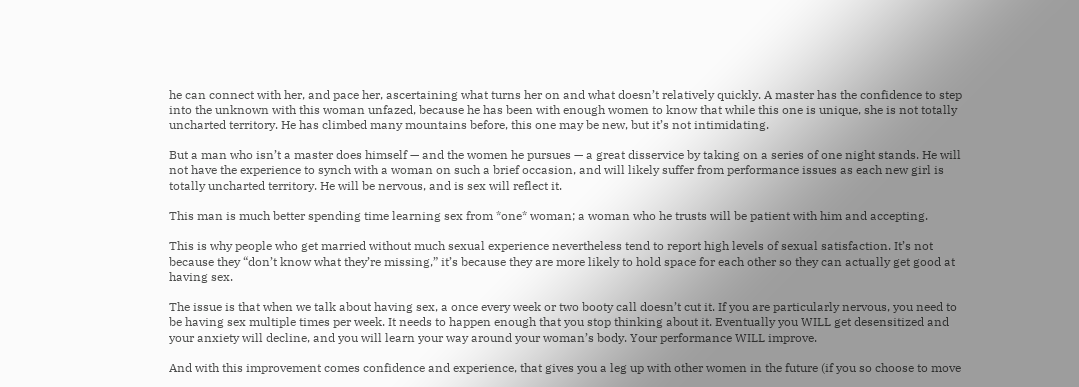he can connect with her, and pace her, ascertaining what turns her on and what doesn’t relatively quickly. A master has the confidence to step into the unknown with this woman unfazed, because he has been with enough women to know that while this one is unique, she is not totally uncharted territory. He has climbed many mountains before, this one may be new, but it’s not intimidating.

But a man who isn’t a master does himself — and the women he pursues — a great disservice by taking on a series of one night stands. He will not have the experience to synch with a woman on such a brief occasion, and will likely suffer from performance issues as each new girl is totally uncharted territory. He will be nervous, and is sex will reflect it.

This man is much better spending time learning sex from *one* woman; a woman who he trusts will be patient with him and accepting.

This is why people who get married without much sexual experience nevertheless tend to report high levels of sexual satisfaction. It’s not because they “don’t know what they’re missing,” it’s because they are more likely to hold space for each other so they can actually get good at having sex.

The issue is that when we talk about having sex, a once every week or two booty call doesn’t cut it. If you are particularly nervous, you need to be having sex multiple times per week. It needs to happen enough that you stop thinking about it. Eventually you WILL get desensitized and your anxiety will decline, and you will learn your way around your woman’s body. Your performance WILL improve.

And with this improvement comes confidence and experience, that gives you a leg up with other women in the future (if you so choose to move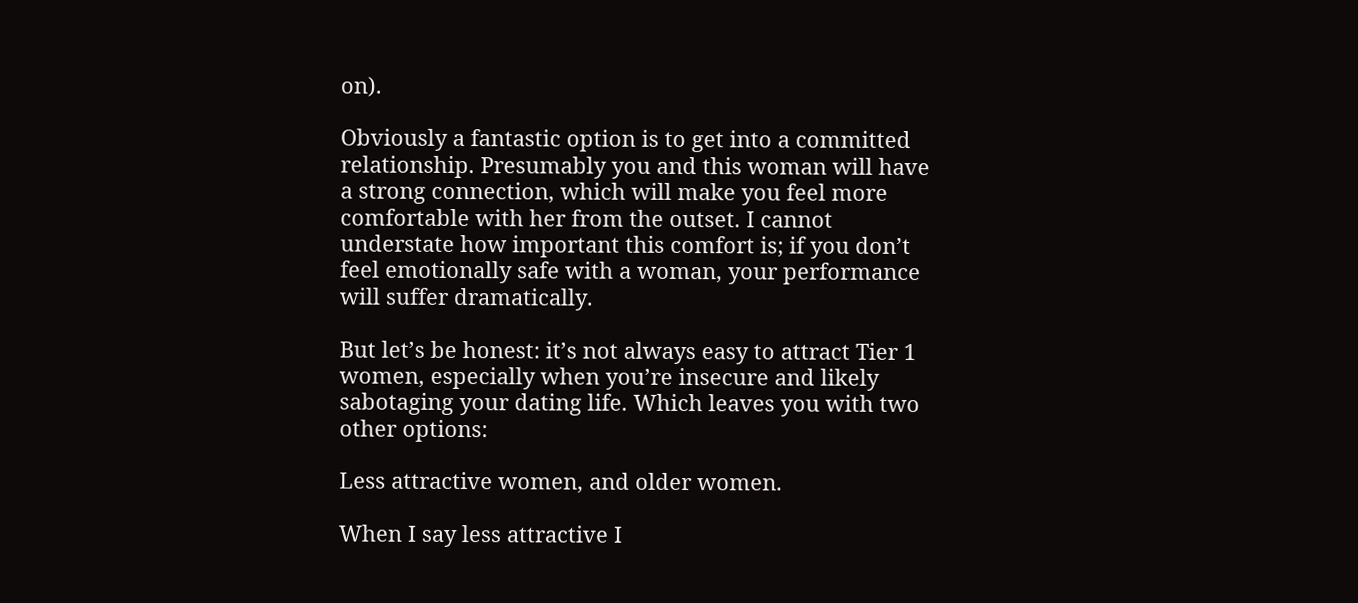on).

Obviously a fantastic option is to get into a committed relationship. Presumably you and this woman will have a strong connection, which will make you feel more comfortable with her from the outset. I cannot understate how important this comfort is; if you don’t feel emotionally safe with a woman, your performance will suffer dramatically.

But let’s be honest: it’s not always easy to attract Tier 1 women, especially when you’re insecure and likely sabotaging your dating life. Which leaves you with two other options:

Less attractive women, and older women.

When I say less attractive I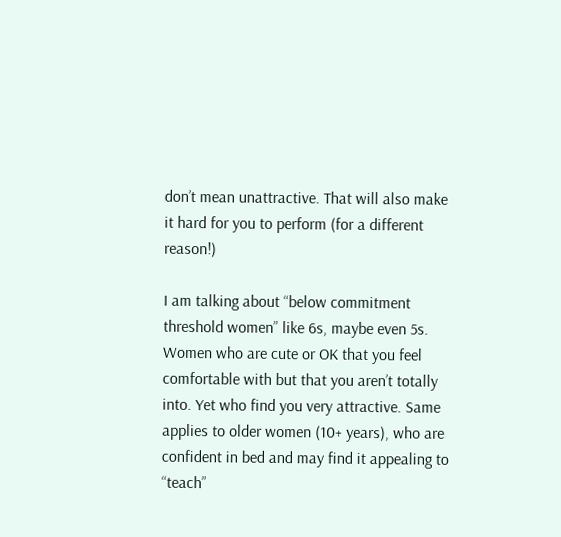don’t mean unattractive. That will also make it hard for you to perform (for a different reason!)

I am talking about “below commitment threshold women” like 6s, maybe even 5s. Women who are cute or OK that you feel comfortable with but that you aren’t totally into. Yet who find you very attractive. Same applies to older women (10+ years), who are confident in bed and may find it appealing to “teach”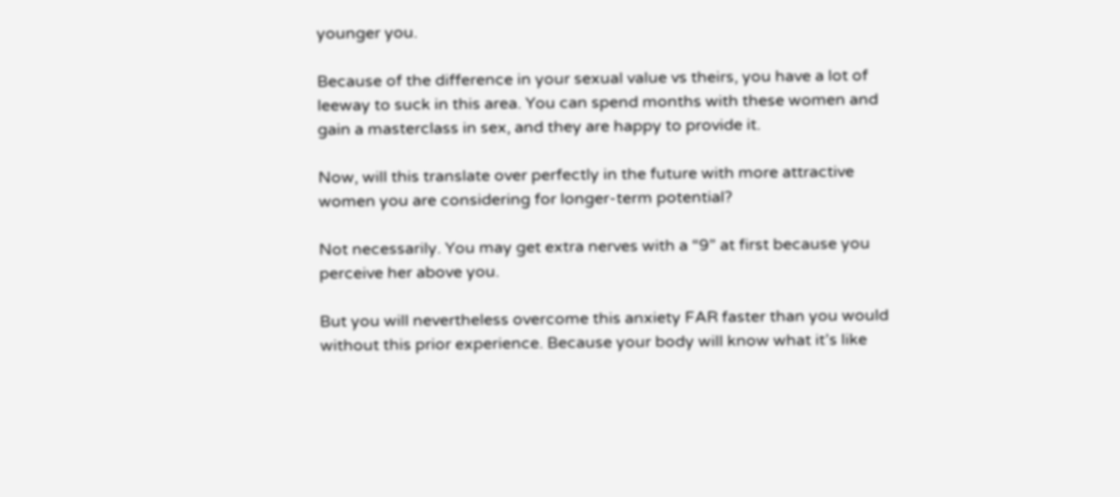younger you.

Because of the difference in your sexual value vs theirs, you have a lot of leeway to suck in this area. You can spend months with these women and gain a masterclass in sex, and they are happy to provide it.

Now, will this translate over perfectly in the future with more attractive women you are considering for longer-term potential?

Not necessarily. You may get extra nerves with a “9” at first because you perceive her above you.

But you will nevertheless overcome this anxiety FAR faster than you would without this prior experience. Because your body will know what it’s like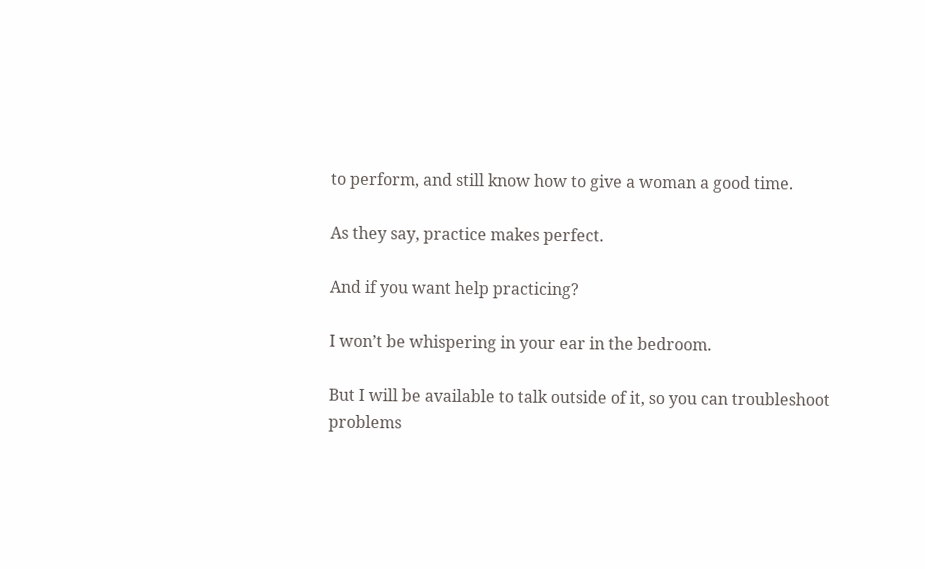to perform, and still know how to give a woman a good time.

As they say, practice makes perfect.

And if you want help practicing?

I won’t be whispering in your ear in the bedroom.

But I will be available to talk outside of it, so you can troubleshoot problems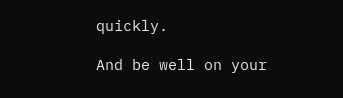quickly.

And be well on your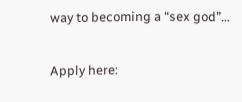way to becoming a “sex god”…

Apply here: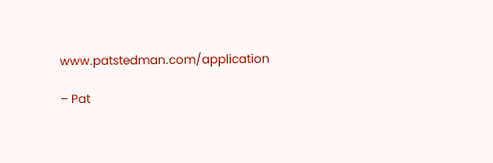www.patstedman.com/application

– Pat